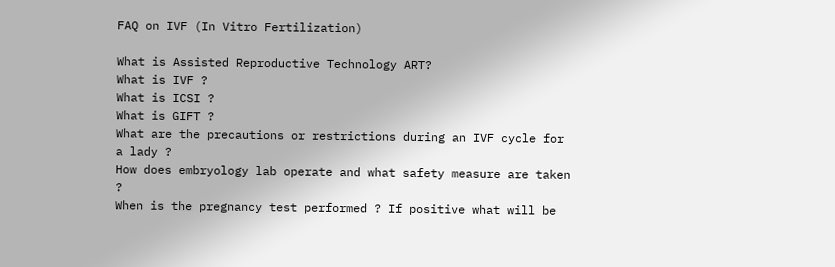FAQ on IVF (In Vitro Fertilization)

What is Assisted Reproductive Technology ART?
What is IVF ?
What is ICSI ?
What is GIFT ?
What are the precautions or restrictions during an IVF cycle for a lady ?
How does embryology lab operate and what safety measure are taken ?
When is the pregnancy test performed ? If positive what will be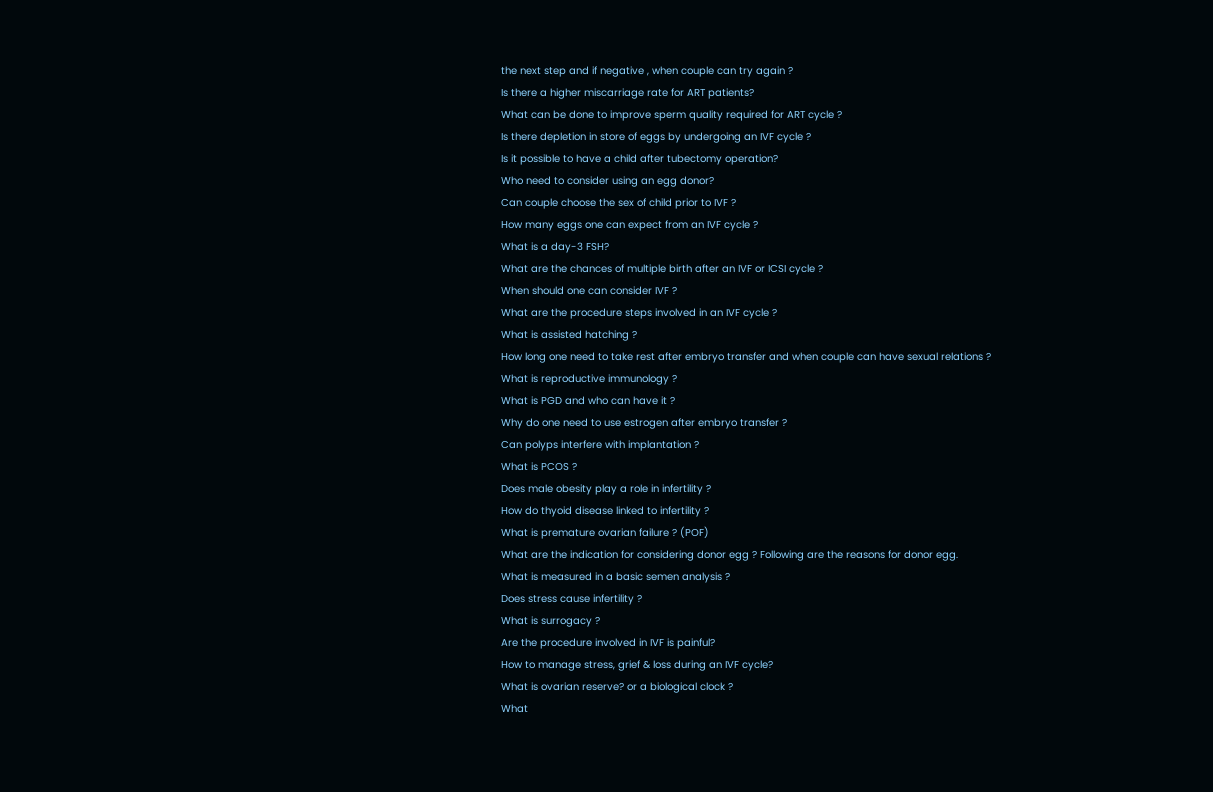the next step and if negative , when couple can try again ?
Is there a higher miscarriage rate for ART patients?
What can be done to improve sperm quality required for ART cycle ?
Is there depletion in store of eggs by undergoing an IVF cycle ?
Is it possible to have a child after tubectomy operation?
Who need to consider using an egg donor?
Can couple choose the sex of child prior to IVF ?
How many eggs one can expect from an IVF cycle ?
What is a day-3 FSH?
What are the chances of multiple birth after an IVF or ICSI cycle ?
When should one can consider IVF ?
What are the procedure steps involved in an IVF cycle ?
What is assisted hatching ?
How long one need to take rest after embryo transfer and when couple can have sexual relations ?
What is reproductive immunology ?
What is PGD and who can have it ?
Why do one need to use estrogen after embryo transfer ?
Can polyps interfere with implantation ?
What is PCOS ?
Does male obesity play a role in infertility ?
How do thyoid disease linked to infertility ?
What is premature ovarian failure ? (POF)
What are the indication for considering donor egg ? Following are the reasons for donor egg.
What is measured in a basic semen analysis ?
Does stress cause infertility ?
What is surrogacy ?
Are the procedure involved in IVF is painful?
How to manage stress, grief & loss during an IVF cycle?
What is ovarian reserve? or a biological clock ?
What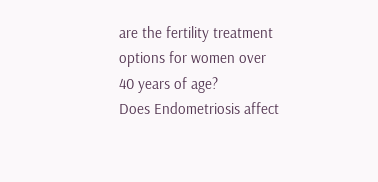are the fertility treatment options for women over 40 years of age?
Does Endometriosis affect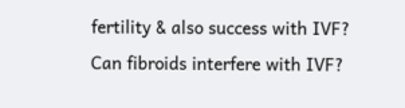fertility & also success with IVF?
Can fibroids interfere with IVF?